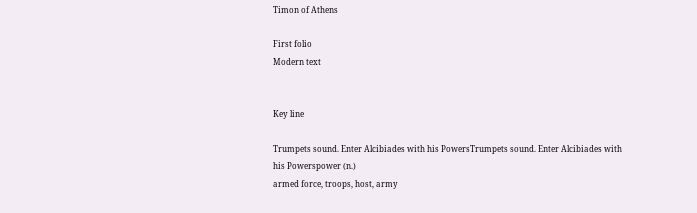Timon of Athens

First folio
Modern text


Key line

Trumpets sound. Enter Alcibiades with his PowersTrumpets sound. Enter Alcibiades with his Powerspower (n.)
armed force, troops, host, army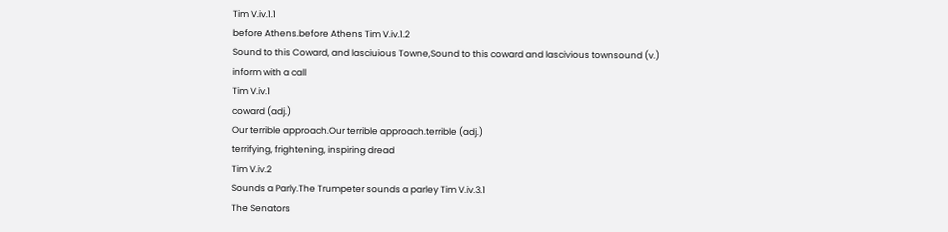Tim V.iv.1.1
before Athens.before Athens Tim V.iv.1.2
Sound to this Coward, and lasciuious Towne,Sound to this coward and lascivious townsound (v.)
inform with a call
Tim V.iv.1
coward (adj.)
Our terrible approach.Our terrible approach.terrible (adj.)
terrifying, frightening, inspiring dread
Tim V.iv.2
Sounds a Parly.The Trumpeter sounds a parley Tim V.iv.3.1
The Senators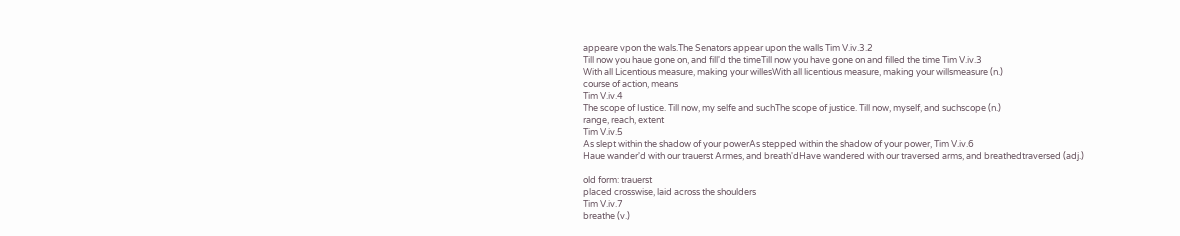appeare vpon the wals.The Senators appear upon the walls Tim V.iv.3.2
Till now you haue gone on, and fill'd the timeTill now you have gone on and filled the time Tim V.iv.3
With all Licentious measure, making your willesWith all licentious measure, making your willsmeasure (n.)
course of action, means
Tim V.iv.4
The scope of Iustice. Till now, my selfe and suchThe scope of justice. Till now, myself, and suchscope (n.)
range, reach, extent
Tim V.iv.5
As slept within the shadow of your powerAs stepped within the shadow of your power, Tim V.iv.6
Haue wander'd with our trauerst Armes, and breath'dHave wandered with our traversed arms, and breathedtraversed (adj.)

old form: trauerst
placed crosswise, laid across the shoulders
Tim V.iv.7
breathe (v.)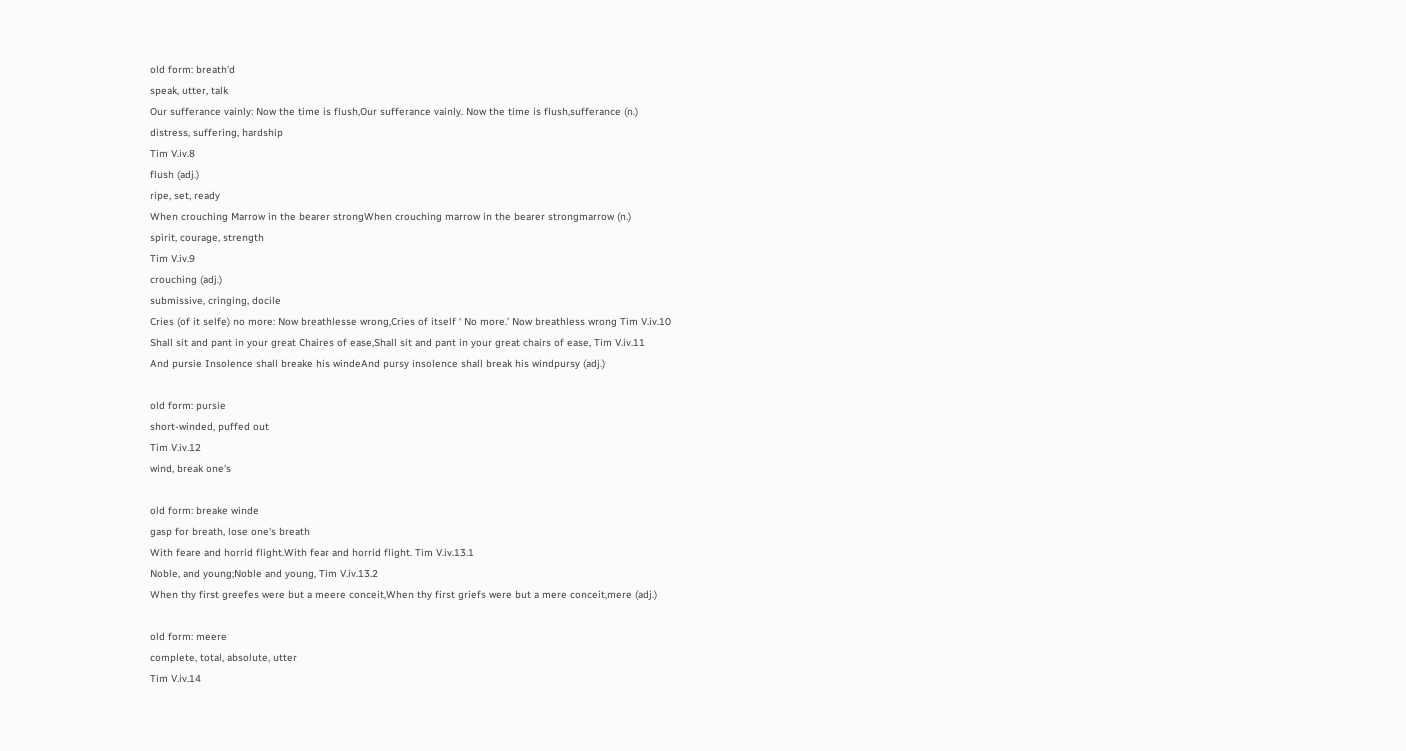old form: breath'd
speak, utter, talk
Our sufferance vainly: Now the time is flush,Our sufferance vainly. Now the time is flush,sufferance (n.)
distress, suffering, hardship
Tim V.iv.8
flush (adj.)
ripe, set, ready
When crouching Marrow in the bearer strongWhen crouching marrow in the bearer strongmarrow (n.)
spirit, courage, strength
Tim V.iv.9
crouching (adj.)
submissive, cringing, docile
Cries (of it selfe) no more: Now breathlesse wrong,Cries of itself ‘ No more.’ Now breathless wrong Tim V.iv.10
Shall sit and pant in your great Chaires of ease,Shall sit and pant in your great chairs of ease, Tim V.iv.11
And pursie Insolence shall breake his windeAnd pursy insolence shall break his windpursy (adj.)

old form: pursie
short-winded, puffed out
Tim V.iv.12
wind, break one's

old form: breake winde
gasp for breath, lose one's breath
With feare and horrid flight.With fear and horrid flight. Tim V.iv.13.1
Noble, and young;Noble and young, Tim V.iv.13.2
When thy first greefes were but a meere conceit,When thy first griefs were but a mere conceit,mere (adj.)

old form: meere
complete, total, absolute, utter
Tim V.iv.14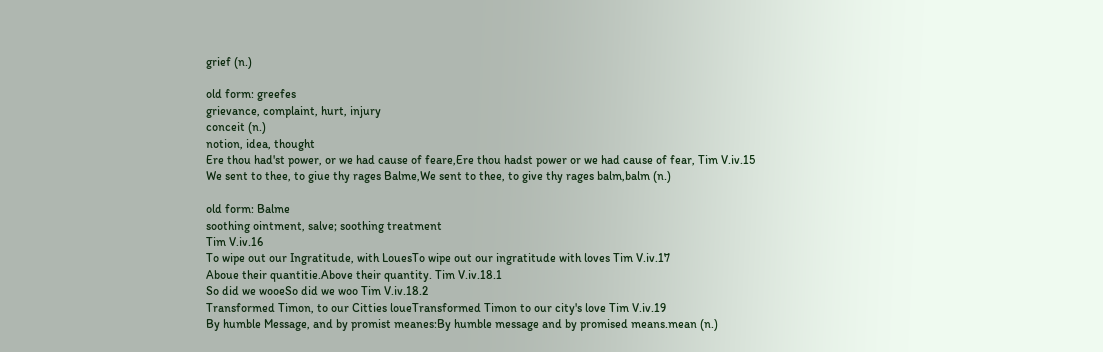grief (n.)

old form: greefes
grievance, complaint, hurt, injury
conceit (n.)
notion, idea, thought
Ere thou had'st power, or we had cause of feare,Ere thou hadst power or we had cause of fear, Tim V.iv.15
We sent to thee, to giue thy rages Balme,We sent to thee, to give thy rages balm,balm (n.)

old form: Balme
soothing ointment, salve; soothing treatment
Tim V.iv.16
To wipe out our Ingratitude, with LouesTo wipe out our ingratitude with loves Tim V.iv.17
Aboue their quantitie.Above their quantity. Tim V.iv.18.1
So did we wooeSo did we woo Tim V.iv.18.2
Transformed Timon, to our Citties loueTransformed Timon to our city's love Tim V.iv.19
By humble Message, and by promist meanes:By humble message and by promised means.mean (n.)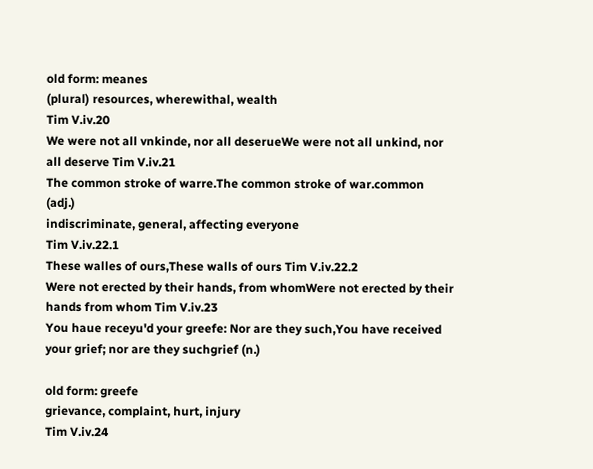old form: meanes
(plural) resources, wherewithal, wealth
Tim V.iv.20
We were not all vnkinde, nor all deserueWe were not all unkind, nor all deserve Tim V.iv.21
The common stroke of warre.The common stroke of war.common (adj.)
indiscriminate, general, affecting everyone
Tim V.iv.22.1
These walles of ours,These walls of ours Tim V.iv.22.2
Were not erected by their hands, from whomWere not erected by their hands from whom Tim V.iv.23
You haue receyu'd your greefe: Nor are they such,You have received your grief; nor are they suchgrief (n.)

old form: greefe
grievance, complaint, hurt, injury
Tim V.iv.24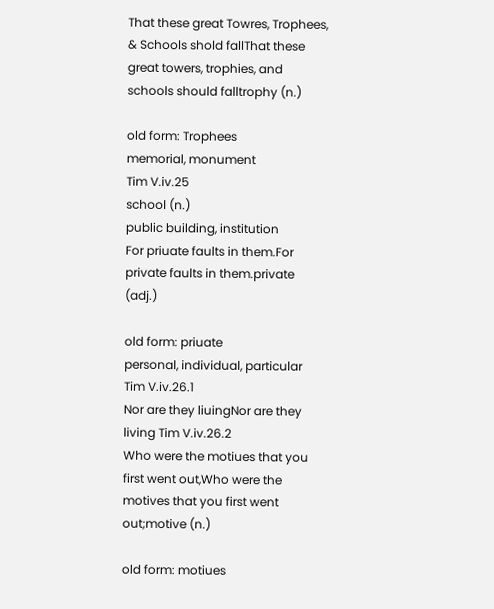That these great Towres, Trophees, & Schools shold fallThat these great towers, trophies, and schools should falltrophy (n.)

old form: Trophees
memorial, monument
Tim V.iv.25
school (n.)
public building, institution
For priuate faults in them.For private faults in them.private (adj.)

old form: priuate
personal, individual, particular
Tim V.iv.26.1
Nor are they liuingNor are they living Tim V.iv.26.2
Who were the motiues that you first went out,Who were the motives that you first went out;motive (n.)

old form: motiues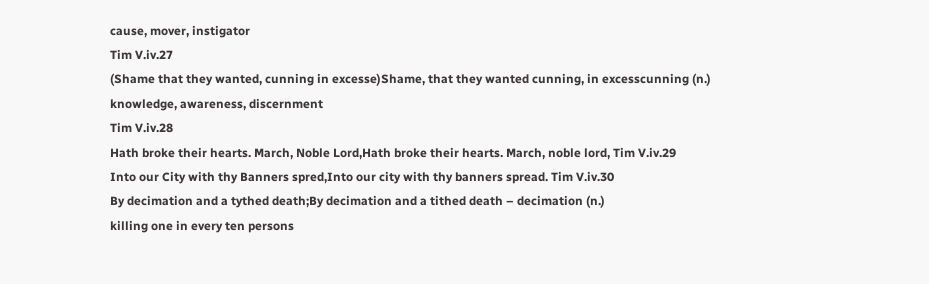cause, mover, instigator
Tim V.iv.27
(Shame that they wanted, cunning in excesse)Shame, that they wanted cunning, in excesscunning (n.)
knowledge, awareness, discernment
Tim V.iv.28
Hath broke their hearts. March, Noble Lord,Hath broke their hearts. March, noble lord, Tim V.iv.29
Into our City with thy Banners spred,Into our city with thy banners spread. Tim V.iv.30
By decimation and a tythed death;By decimation and a tithed death – decimation (n.)
killing one in every ten persons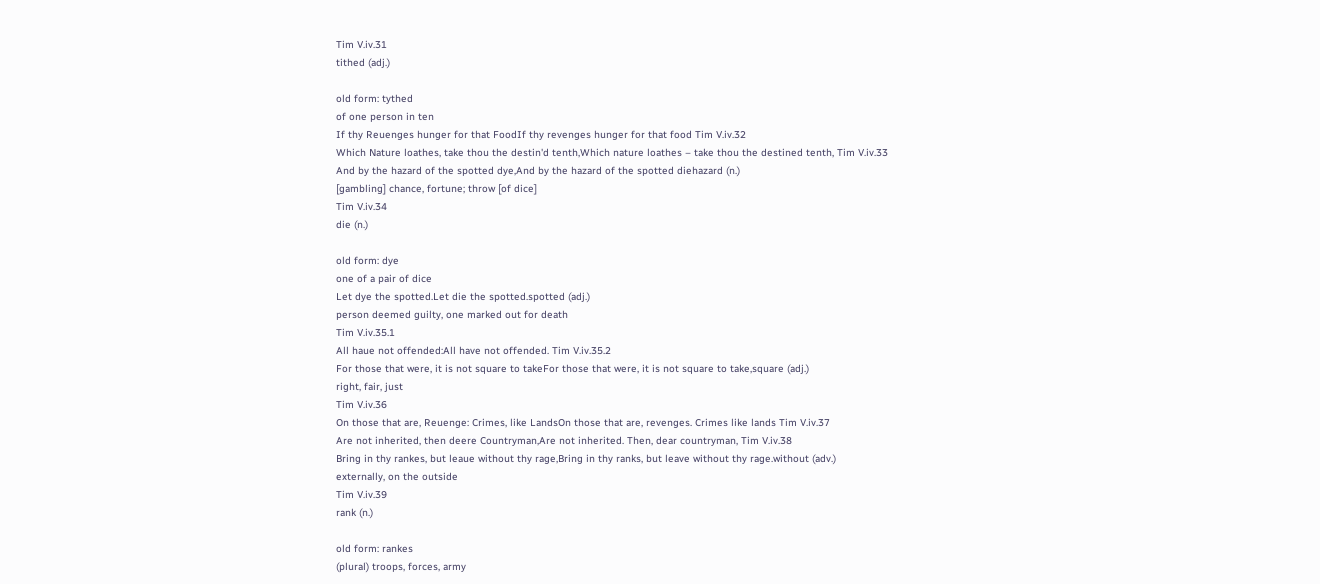Tim V.iv.31
tithed (adj.)

old form: tythed
of one person in ten
If thy Reuenges hunger for that FoodIf thy revenges hunger for that food Tim V.iv.32
Which Nature loathes, take thou the destin'd tenth,Which nature loathes – take thou the destined tenth, Tim V.iv.33
And by the hazard of the spotted dye,And by the hazard of the spotted diehazard (n.)
[gambling] chance, fortune; throw [of dice]
Tim V.iv.34
die (n.)

old form: dye
one of a pair of dice
Let dye the spotted.Let die the spotted.spotted (adj.)
person deemed guilty, one marked out for death
Tim V.iv.35.1
All haue not offended:All have not offended. Tim V.iv.35.2
For those that were, it is not square to takeFor those that were, it is not square to take,square (adj.)
right, fair, just
Tim V.iv.36
On those that are, Reuenge: Crimes, like LandsOn those that are, revenges. Crimes like lands Tim V.iv.37
Are not inherited, then deere Countryman,Are not inherited. Then, dear countryman, Tim V.iv.38
Bring in thy rankes, but leaue without thy rage,Bring in thy ranks, but leave without thy rage.without (adv.)
externally, on the outside
Tim V.iv.39
rank (n.)

old form: rankes
(plural) troops, forces, army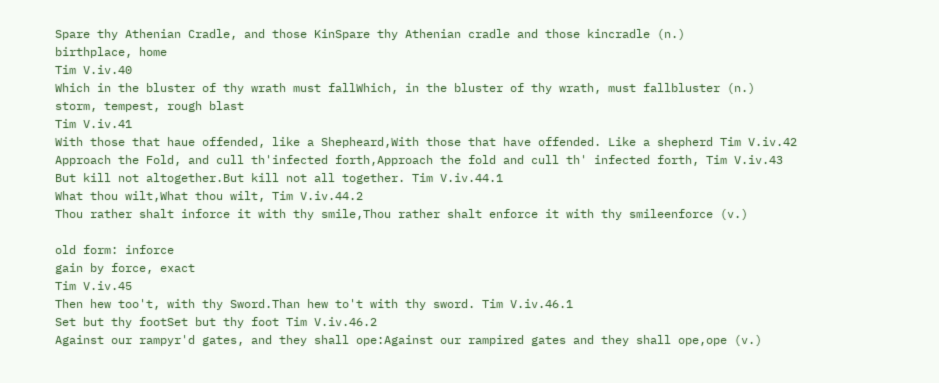Spare thy Athenian Cradle, and those KinSpare thy Athenian cradle and those kincradle (n.)
birthplace, home
Tim V.iv.40
Which in the bluster of thy wrath must fallWhich, in the bluster of thy wrath, must fallbluster (n.)
storm, tempest, rough blast
Tim V.iv.41
With those that haue offended, like a Shepheard,With those that have offended. Like a shepherd Tim V.iv.42
Approach the Fold, and cull th'infected forth,Approach the fold and cull th' infected forth, Tim V.iv.43
But kill not altogether.But kill not all together. Tim V.iv.44.1
What thou wilt,What thou wilt, Tim V.iv.44.2
Thou rather shalt inforce it with thy smile,Thou rather shalt enforce it with thy smileenforce (v.)

old form: inforce
gain by force, exact
Tim V.iv.45
Then hew too't, with thy Sword.Than hew to't with thy sword. Tim V.iv.46.1
Set but thy footSet but thy foot Tim V.iv.46.2
Against our rampyr'd gates, and they shall ope:Against our rampired gates and they shall ope,ope (v.)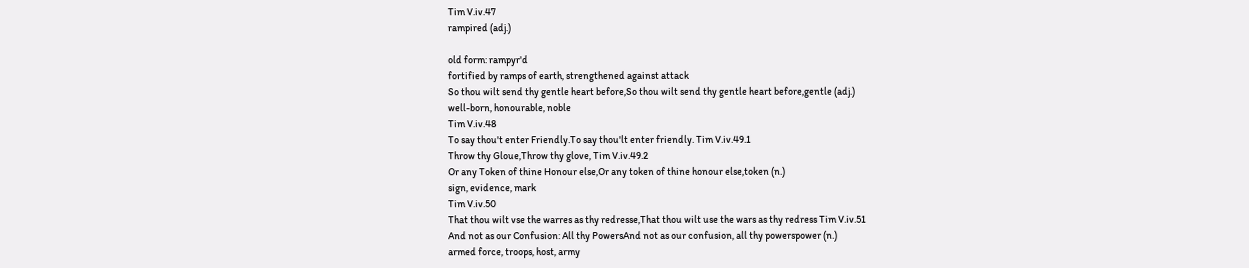Tim V.iv.47
rampired (adj.)

old form: rampyr'd
fortified by ramps of earth, strengthened against attack
So thou wilt send thy gentle heart before,So thou wilt send thy gentle heart before,gentle (adj.)
well-born, honourable, noble
Tim V.iv.48
To say thou't enter Friendly.To say thou'lt enter friendly. Tim V.iv.49.1
Throw thy Gloue,Throw thy glove, Tim V.iv.49.2
Or any Token of thine Honour else,Or any token of thine honour else,token (n.)
sign, evidence, mark
Tim V.iv.50
That thou wilt vse the warres as thy redresse,That thou wilt use the wars as thy redress Tim V.iv.51
And not as our Confusion: All thy PowersAnd not as our confusion, all thy powerspower (n.)
armed force, troops, host, army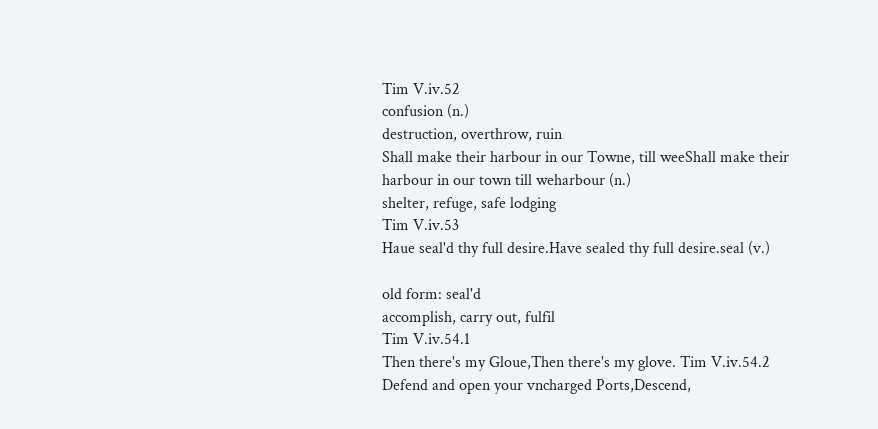Tim V.iv.52
confusion (n.)
destruction, overthrow, ruin
Shall make their harbour in our Towne, till weeShall make their harbour in our town till weharbour (n.)
shelter, refuge, safe lodging
Tim V.iv.53
Haue seal'd thy full desire.Have sealed thy full desire.seal (v.)

old form: seal'd
accomplish, carry out, fulfil
Tim V.iv.54.1
Then there's my Gloue,Then there's my glove. Tim V.iv.54.2
Defend and open your vncharged Ports,Descend,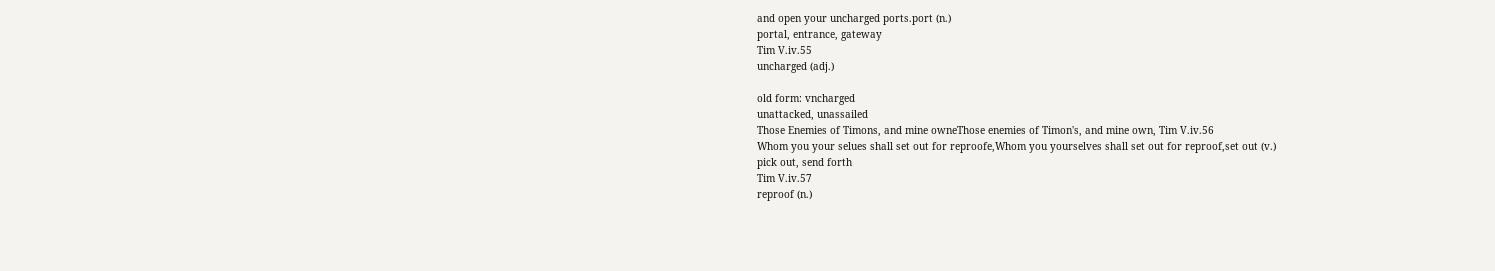and open your uncharged ports.port (n.)
portal, entrance, gateway
Tim V.iv.55
uncharged (adj.)

old form: vncharged
unattacked, unassailed
Those Enemies of Timons, and mine owneThose enemies of Timon's, and mine own, Tim V.iv.56
Whom you your selues shall set out for reproofe,Whom you yourselves shall set out for reproof,set out (v.)
pick out, send forth
Tim V.iv.57
reproof (n.)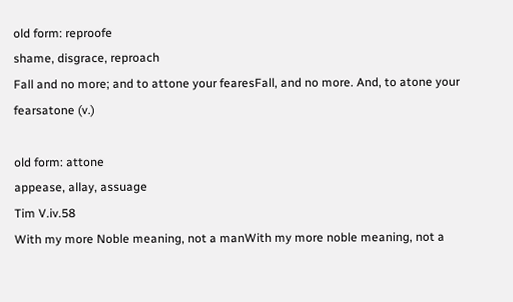old form: reproofe
shame, disgrace, reproach
Fall and no more; and to attone your fearesFall, and no more. And, to atone your fearsatone (v.)

old form: attone
appease, allay, assuage
Tim V.iv.58
With my more Noble meaning, not a manWith my more noble meaning, not a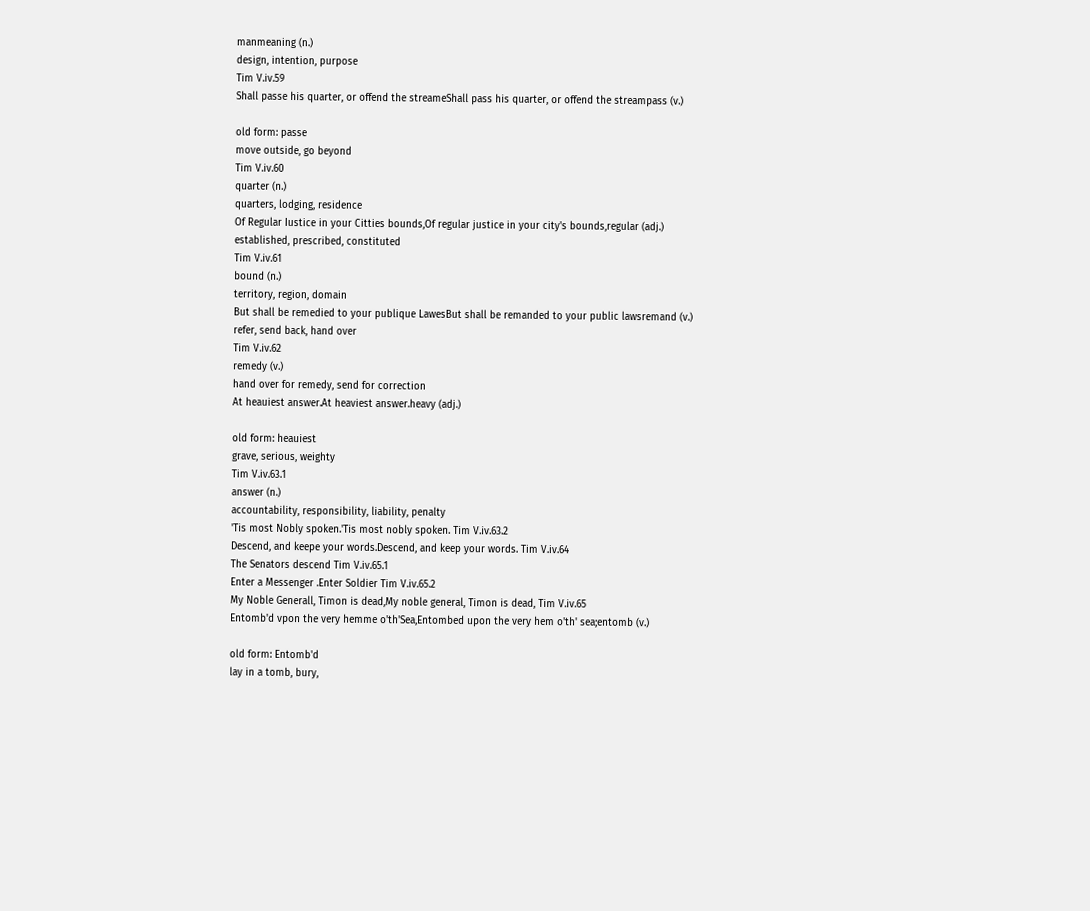manmeaning (n.)
design, intention, purpose
Tim V.iv.59
Shall passe his quarter, or offend the streameShall pass his quarter, or offend the streampass (v.)

old form: passe
move outside, go beyond
Tim V.iv.60
quarter (n.)
quarters, lodging, residence
Of Regular Iustice in your Citties bounds,Of regular justice in your city's bounds,regular (adj.)
established, prescribed, constituted
Tim V.iv.61
bound (n.)
territory, region, domain
But shall be remedied to your publique LawesBut shall be remanded to your public lawsremand (v.)
refer, send back, hand over
Tim V.iv.62
remedy (v.)
hand over for remedy, send for correction
At heauiest answer.At heaviest answer.heavy (adj.)

old form: heauiest
grave, serious, weighty
Tim V.iv.63.1
answer (n.)
accountability, responsibility, liability, penalty
'Tis most Nobly spoken.'Tis most nobly spoken. Tim V.iv.63.2
Descend, and keepe your words.Descend, and keep your words. Tim V.iv.64
The Senators descend Tim V.iv.65.1
Enter a Messenger .Enter Soldier Tim V.iv.65.2
My Noble Generall, Timon is dead,My noble general, Timon is dead, Tim V.iv.65
Entomb'd vpon the very hemme o'th'Sea,Entombed upon the very hem o'th' sea;entomb (v.)

old form: Entomb'd
lay in a tomb, bury,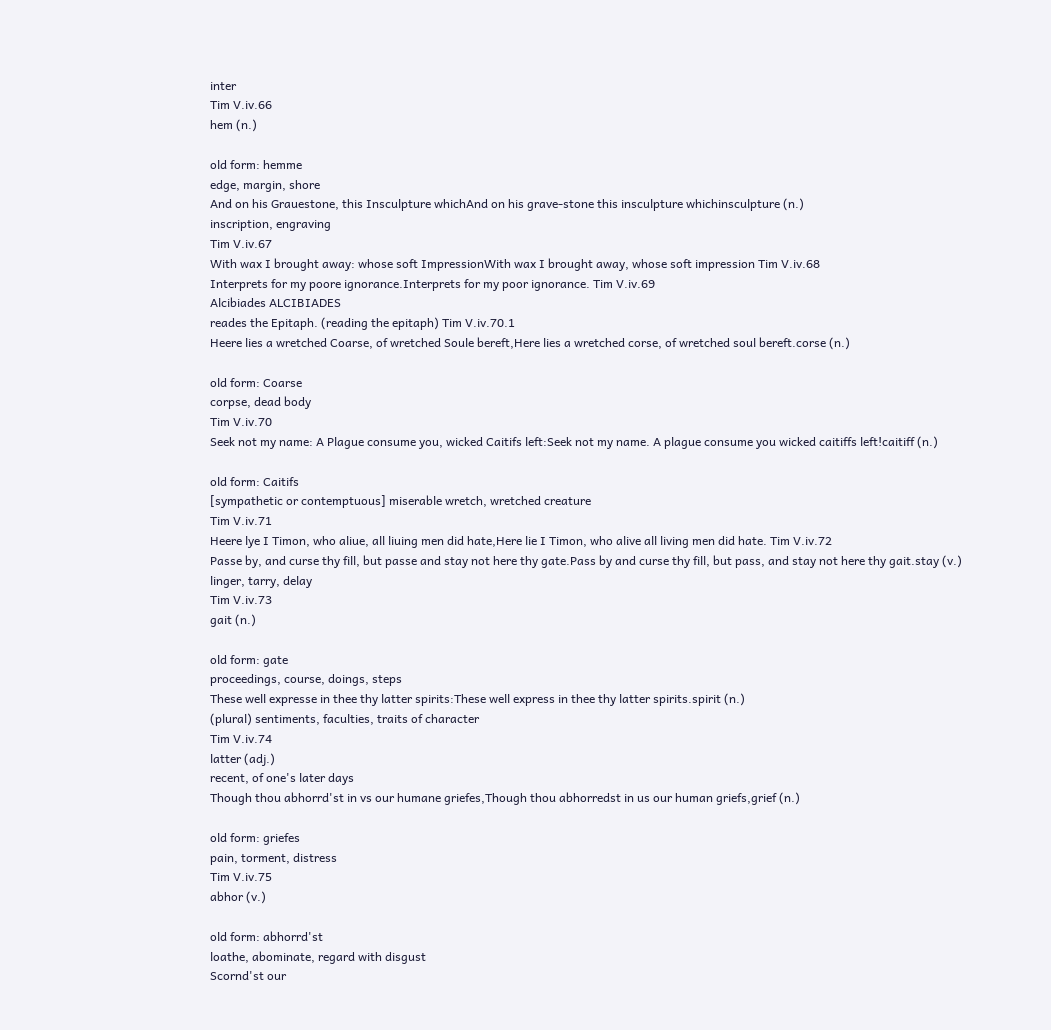inter
Tim V.iv.66
hem (n.)

old form: hemme
edge, margin, shore
And on his Grauestone, this Insculpture whichAnd on his grave-stone this insculpture whichinsculpture (n.)
inscription, engraving
Tim V.iv.67
With wax I brought away: whose soft ImpressionWith wax I brought away, whose soft impression Tim V.iv.68
Interprets for my poore ignorance.Interprets for my poor ignorance. Tim V.iv.69
Alcibiades ALCIBIADES
reades the Epitaph. (reading the epitaph) Tim V.iv.70.1
Heere lies a wretched Coarse, of wretched Soule bereft,Here lies a wretched corse, of wretched soul bereft.corse (n.)

old form: Coarse
corpse, dead body
Tim V.iv.70
Seek not my name: A Plague consume you, wicked Caitifs left:Seek not my name. A plague consume you wicked caitiffs left!caitiff (n.)

old form: Caitifs
[sympathetic or contemptuous] miserable wretch, wretched creature
Tim V.iv.71
Heere lye I Timon, who aliue, all liuing men did hate,Here lie I Timon, who alive all living men did hate. Tim V.iv.72
Passe by, and curse thy fill, but passe and stay not here thy gate.Pass by and curse thy fill, but pass, and stay not here thy gait.stay (v.)
linger, tarry, delay
Tim V.iv.73
gait (n.)

old form: gate
proceedings, course, doings, steps
These well expresse in thee thy latter spirits:These well express in thee thy latter spirits.spirit (n.)
(plural) sentiments, faculties, traits of character
Tim V.iv.74
latter (adj.)
recent, of one's later days
Though thou abhorrd'st in vs our humane griefes,Though thou abhorredst in us our human griefs,grief (n.)

old form: griefes
pain, torment, distress
Tim V.iv.75
abhor (v.)

old form: abhorrd'st
loathe, abominate, regard with disgust
Scornd'st our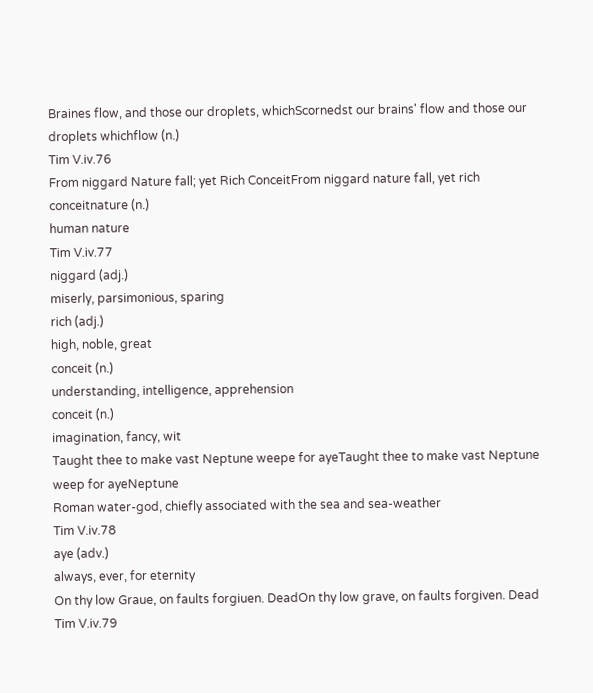Braines flow, and those our droplets, whichScornedst our brains' flow and those our droplets whichflow (n.)
Tim V.iv.76
From niggard Nature fall; yet Rich ConceitFrom niggard nature fall, yet rich conceitnature (n.)
human nature
Tim V.iv.77
niggard (adj.)
miserly, parsimonious, sparing
rich (adj.)
high, noble, great
conceit (n.)
understanding, intelligence, apprehension
conceit (n.)
imagination, fancy, wit
Taught thee to make vast Neptune weepe for ayeTaught thee to make vast Neptune weep for ayeNeptune
Roman water-god, chiefly associated with the sea and sea-weather
Tim V.iv.78
aye (adv.)
always, ever, for eternity
On thy low Graue, on faults forgiuen. DeadOn thy low grave, on faults forgiven. Dead Tim V.iv.79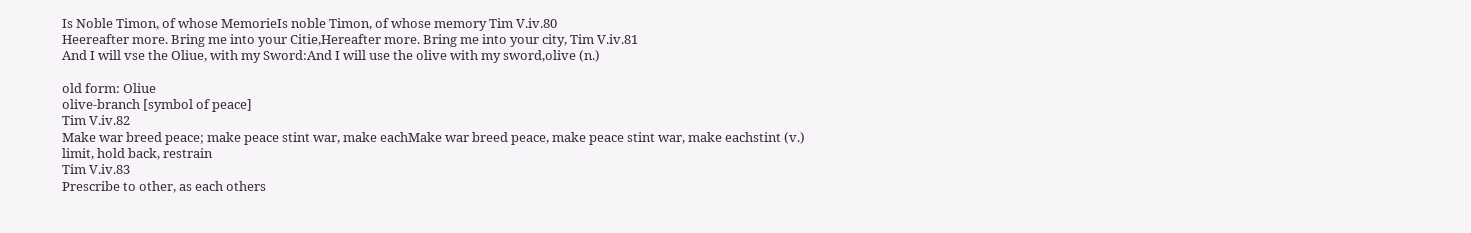Is Noble Timon, of whose MemorieIs noble Timon, of whose memory Tim V.iv.80
Heereafter more. Bring me into your Citie,Hereafter more. Bring me into your city, Tim V.iv.81
And I will vse the Oliue, with my Sword:And I will use the olive with my sword,olive (n.)

old form: Oliue
olive-branch [symbol of peace]
Tim V.iv.82
Make war breed peace; make peace stint war, make eachMake war breed peace, make peace stint war, make eachstint (v.)
limit, hold back, restrain
Tim V.iv.83
Prescribe to other, as each others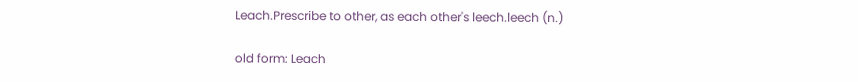Leach.Prescribe to other, as each other's leech.leech (n.)

old form: Leach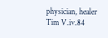physician, healer
Tim V.iv.84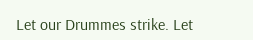Let our Drummes strike. Let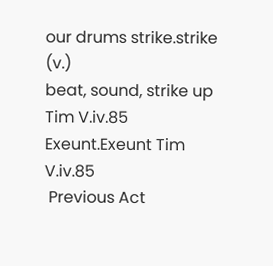our drums strike.strike (v.)
beat, sound, strike up
Tim V.iv.85
Exeunt.Exeunt Tim V.iv.85
 Previous Act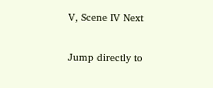V, Scene IV Next

Jump directly to